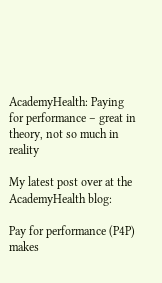AcademyHealth: Paying for performance – great in theory, not so much in reality

My latest post over at the AcademyHealth blog:

Pay for performance (P4P) makes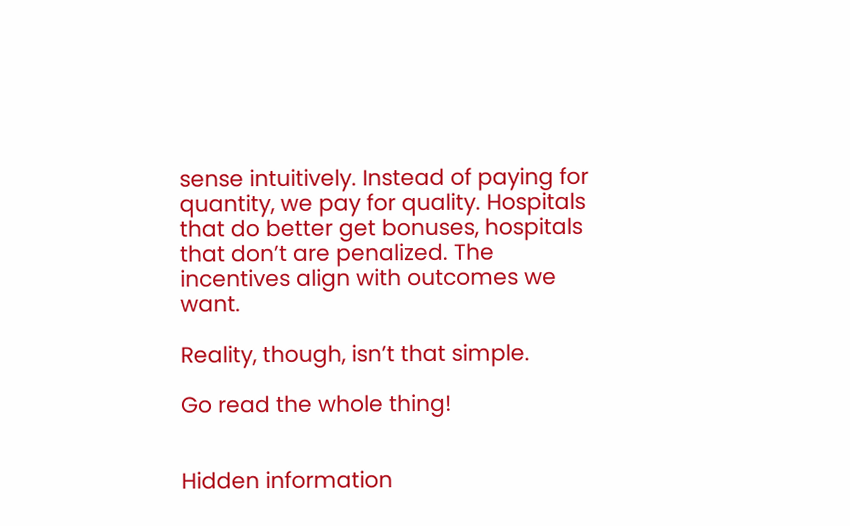sense intuitively. Instead of paying for quantity, we pay for quality. Hospitals that do better get bonuses, hospitals that don’t are penalized. The incentives align with outcomes we want.

Reality, though, isn’t that simple.

Go read the whole thing!


Hidden information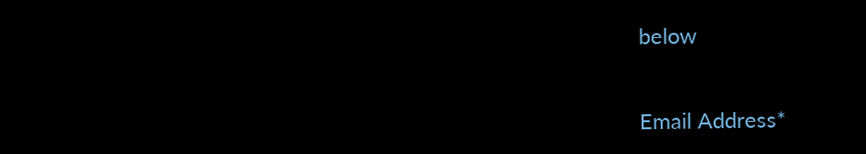below


Email Address*